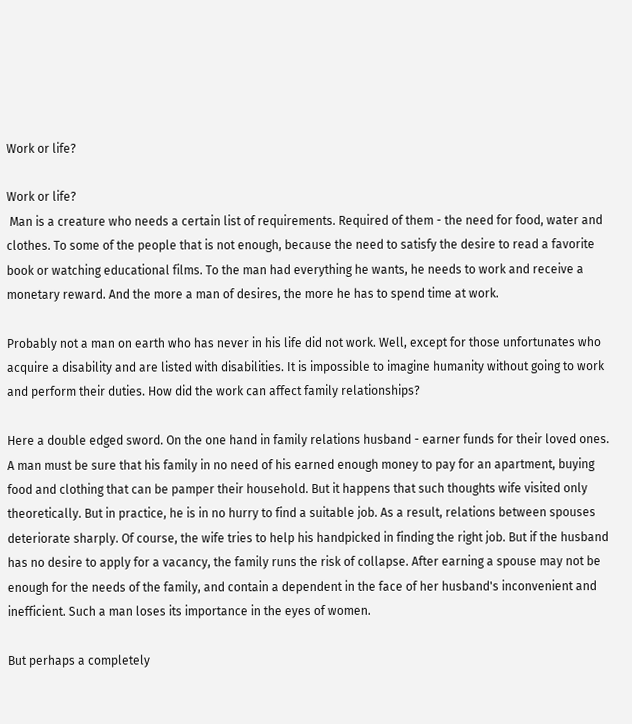Work or life?

Work or life?
 Man is a creature who needs a certain list of requirements. Required of them - the need for food, water and clothes. To some of the people that is not enough, because the need to satisfy the desire to read a favorite book or watching educational films. To the man had everything he wants, he needs to work and receive a monetary reward. And the more a man of desires, the more he has to spend time at work.

Probably not a man on earth who has never in his life did not work. Well, except for those unfortunates who acquire a disability and are listed with disabilities. It is impossible to imagine humanity without going to work and perform their duties. How did the work can affect family relationships?

Here a double edged sword. On the one hand in family relations husband - earner funds for their loved ones. A man must be sure that his family in no need of his earned enough money to pay for an apartment, buying food and clothing that can be pamper their household. But it happens that such thoughts wife visited only theoretically. But in practice, he is in no hurry to find a suitable job. As a result, relations between spouses deteriorate sharply. Of course, the wife tries to help his handpicked in finding the right job. But if the husband has no desire to apply for a vacancy, the family runs the risk of collapse. After earning a spouse may not be enough for the needs of the family, and contain a dependent in the face of her husband's inconvenient and inefficient. Such a man loses its importance in the eyes of women.

But perhaps a completely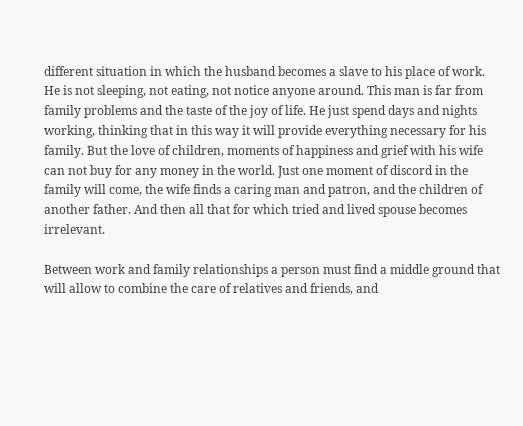different situation in which the husband becomes a slave to his place of work. He is not sleeping, not eating, not notice anyone around. This man is far from family problems and the taste of the joy of life. He just spend days and nights working, thinking that in this way it will provide everything necessary for his family. But the love of children, moments of happiness and grief with his wife can not buy for any money in the world. Just one moment of discord in the family will come, the wife finds a caring man and patron, and the children of another father. And then all that for which tried and lived spouse becomes irrelevant.

Between work and family relationships a person must find a middle ground that will allow to combine the care of relatives and friends, and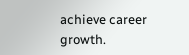achieve career growth.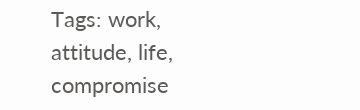Tags: work, attitude, life, compromise